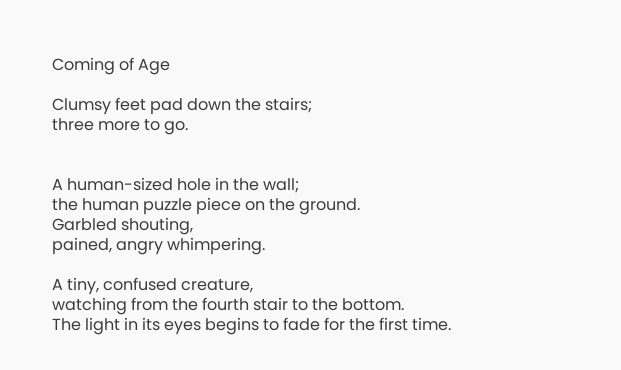Coming of Age

Clumsy feet pad down the stairs;
three more to go.


A human-sized hole in the wall;
the human puzzle piece on the ground.
Garbled shouting,
pained, angry whimpering.

A tiny, confused creature,
watching from the fourth stair to the bottom.
The light in its eyes begins to fade for the first time.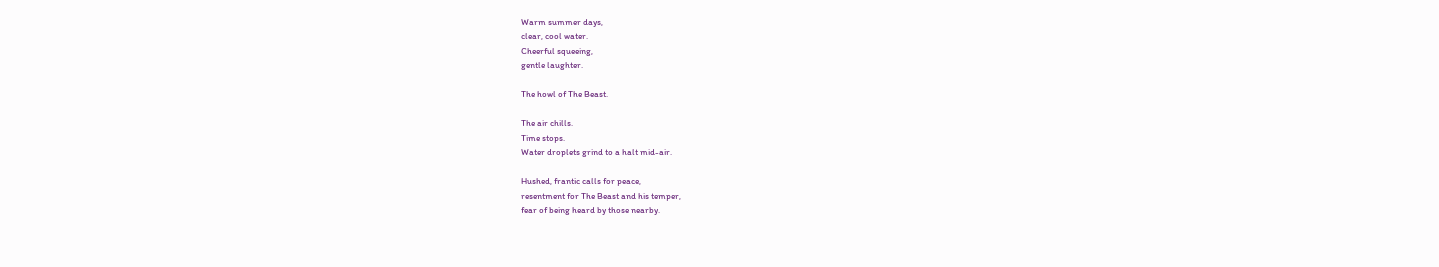Warm summer days,
clear, cool water.
Cheerful squeeing,
gentle laughter.

The howl of The Beast.

The air chills.
Time stops.
Water droplets grind to a halt mid-air.

Hushed, frantic calls for peace,
resentment for The Beast and his temper,
fear of being heard by those nearby.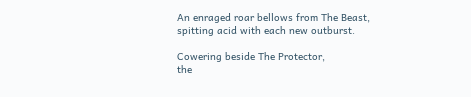An enraged roar bellows from The Beast,
spitting acid with each new outburst.

Cowering beside The Protector,
the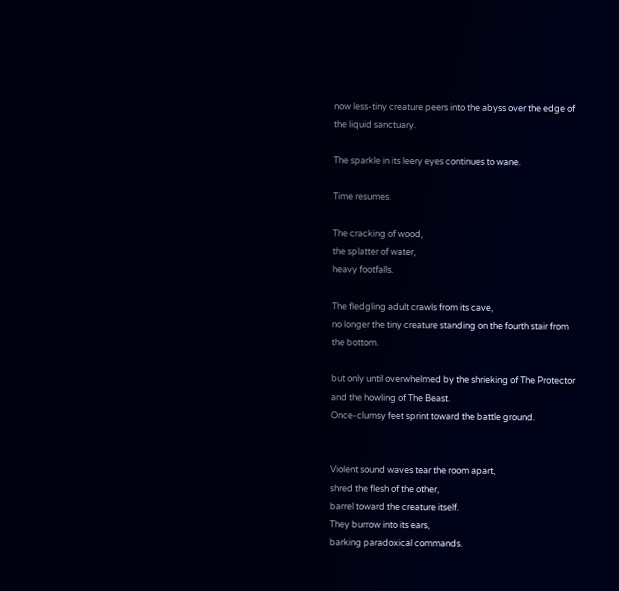now less-tiny creature peers into the abyss over the edge of the liquid sanctuary.

The sparkle in its leery eyes continues to wane.

Time resumes.

The cracking of wood,
the splatter of water,
heavy footfalls.

The fledgling adult crawls from its cave,
no longer the tiny creature standing on the fourth stair from the bottom.

but only until overwhelmed by the shrieking of The Protector and the howling of The Beast.
Once-clumsy feet sprint toward the battle ground.


Violent sound waves tear the room apart,
shred the flesh of the other,
barrel toward the creature itself.
They burrow into its ears,
barking paradoxical commands.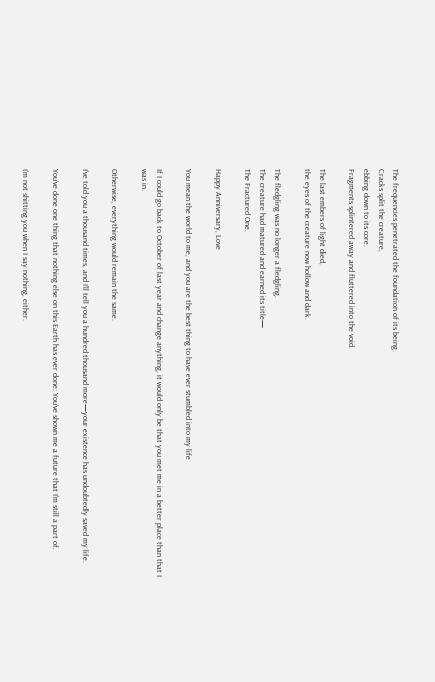The frequencies penetrated the foundation of its being.
Cracks split the creature,
ebbing down to its core.
Fragments splintered away and fluttered into the void.

The last embers of light died,
the eyes of the creature now hollow and dark.

The fledgling was no longer a fledgling.
The creature had matured and earned its title—
The Fractured One.

Happy Anniversary, Love

You mean the world to me, and you are the best thing to have ever stumbled into my life

If I could go back to October of last year and change anything, it would only be that you met me in a better place than that I was in.

Otherwise, everything would remain the same.

I’ve told you a thousand times, and I’ll tell you a hundred thousand more—your existence has undoubtedly saved my life.

You’ve done one thing that nothing else on this Earth has ever done: You’ve shown me a future that I’m still a part of.

I’m not shitting you when I say nothing, either.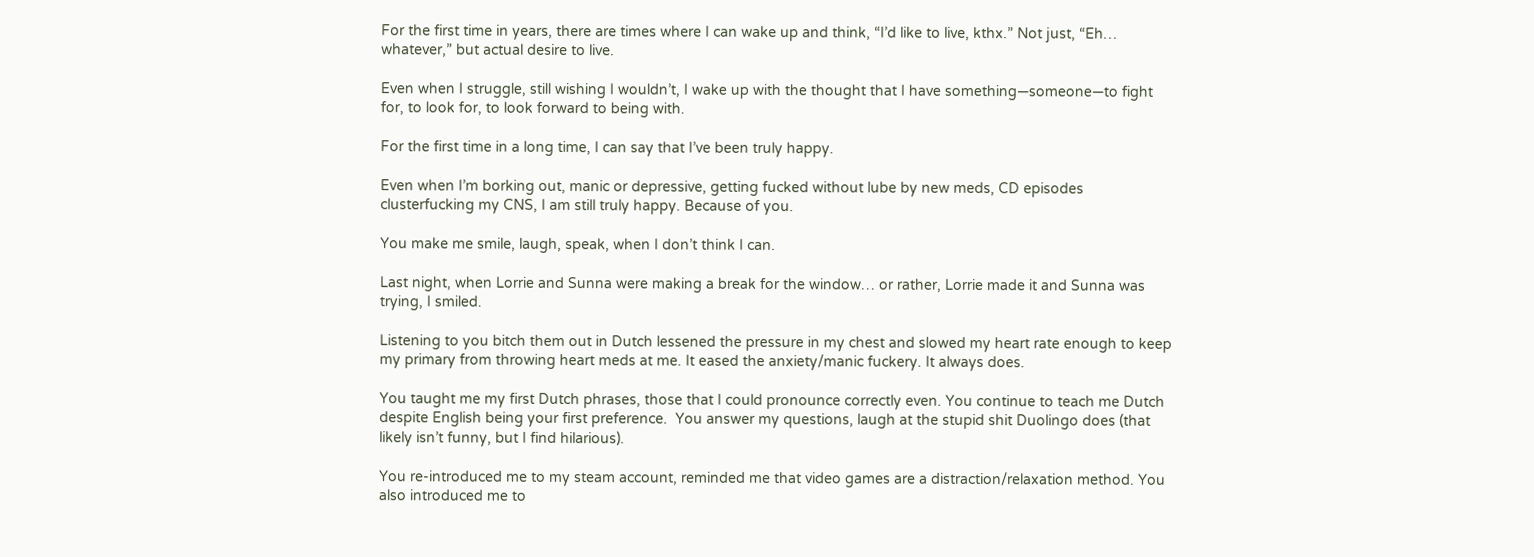For the first time in years, there are times where I can wake up and think, “I’d like to live, kthx.” Not just, “Eh… whatever,” but actual desire to live.

Even when I struggle, still wishing I wouldn’t, I wake up with the thought that I have something—someone—to fight for, to look for, to look forward to being with.

For the first time in a long time, I can say that I’ve been truly happy.

Even when I’m borking out, manic or depressive, getting fucked without lube by new meds, CD episodes clusterfucking my CNS, I am still truly happy. Because of you.

You make me smile, laugh, speak, when I don’t think I can.

Last night, when Lorrie and Sunna were making a break for the window… or rather, Lorrie made it and Sunna was trying, I smiled.

Listening to you bitch them out in Dutch lessened the pressure in my chest and slowed my heart rate enough to keep my primary from throwing heart meds at me. It eased the anxiety/manic fuckery. It always does.

You taught me my first Dutch phrases, those that I could pronounce correctly even. You continue to teach me Dutch despite English being your first preference.  You answer my questions, laugh at the stupid shit Duolingo does (that likely isn’t funny, but I find hilarious).

You re-introduced me to my steam account, reminded me that video games are a distraction/relaxation method. You also introduced me to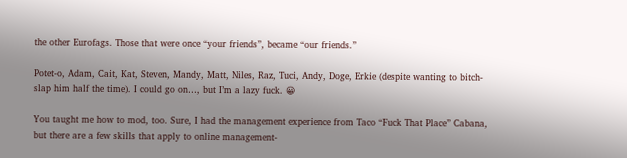the other Eurofags. Those that were once “your friends”, became “our friends.”

Potet-o, Adam, Cait, Kat, Steven, Mandy, Matt, Niles, Raz, Tuci, Andy, Doge, Erkie (despite wanting to bitch-slap him half the time). I could go on…, but I’m a lazy fuck. 😀

You taught me how to mod, too. Sure, I had the management experience from Taco “Fuck That Place” Cabana, but there are a few skills that apply to online management-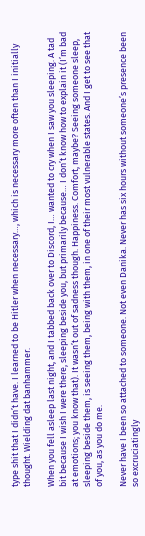type shit that I didn’t have. I learned to be Hitler when necessary…, which is necessary more often than I initially thought. Wielding dat banhammer.

When you fell asleep last night, and I tabbed back over to Discord, I… wanted to cry when I saw you sleeping. A tad bit because I wish I were there, sleeping beside you, but primarily because… I don’t know how to explain it (I’m bad at emotions; you know that). It wasn’t out of sadness though. Happiness. Comfort, maybe? Seeing someone sleep, sleeping beside them, is seeing them, being with them, in one of their most vulnerable states. And I get to see that of you, as you do me.

Never have I been so attached to someone. Not even Danika. Never has six hours without someone’s presence been so excruciatingly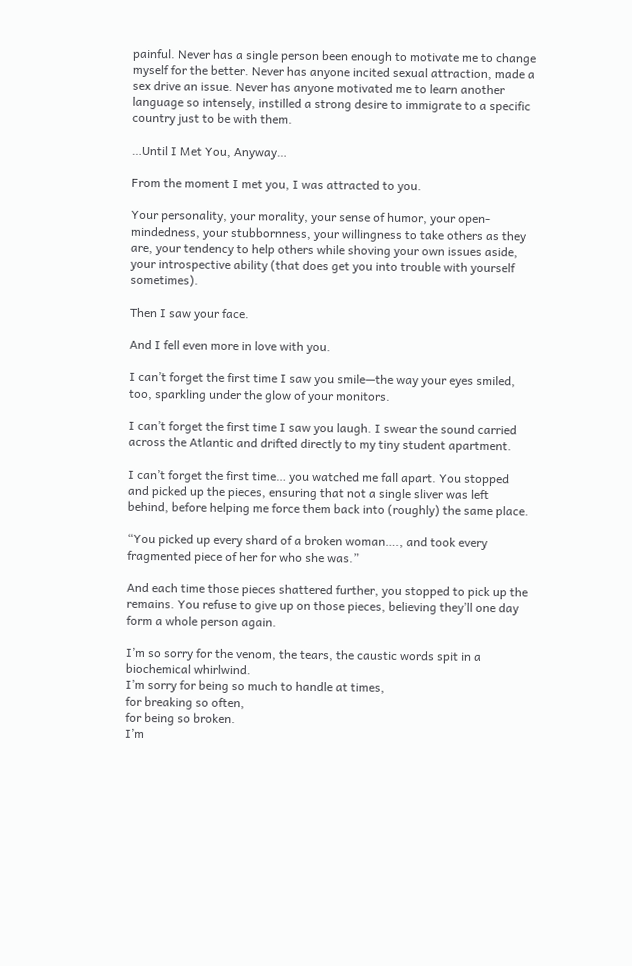painful. Never has a single person been enough to motivate me to change myself for the better. Never has anyone incited sexual attraction, made a sex drive an issue. Never has anyone motivated me to learn another language so intensely, instilled a strong desire to immigrate to a specific country just to be with them.

…Until I Met You, Anyway…

From the moment I met you, I was attracted to you.

Your personality, your morality, your sense of humor, your open-mindedness, your stubbornness, your willingness to take others as they are, your tendency to help others while shoving your own issues aside, your introspective ability (that does get you into trouble with yourself sometimes).

Then I saw your face.

And I fell even more in love with you.

I can’t forget the first time I saw you smile—the way your eyes smiled, too, sparkling under the glow of your monitors.

I can’t forget the first time I saw you laugh. I swear the sound carried across the Atlantic and drifted directly to my tiny student apartment.

I can’t forget the first time… you watched me fall apart. You stopped and picked up the pieces, ensuring that not a single sliver was left behind, before helping me force them back into (roughly) the same place.

“You picked up every shard of a broken woman…., and took every fragmented piece of her for who she was.”

And each time those pieces shattered further, you stopped to pick up the remains. You refuse to give up on those pieces, believing they’ll one day form a whole person again.

I’m so sorry for the venom, the tears, the caustic words spit in a biochemical whirlwind.
I’m sorry for being so much to handle at times,
for breaking so often,
for being so broken.
I’m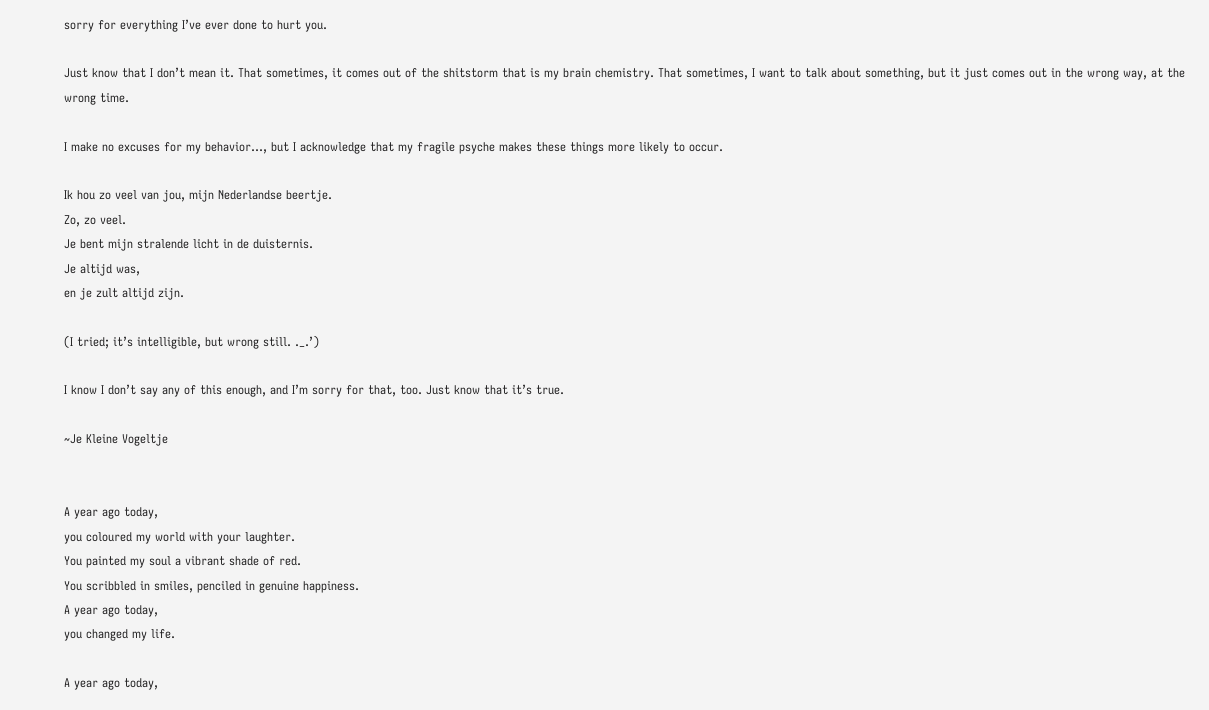sorry for everything I’ve ever done to hurt you.

Just know that I don’t mean it. That sometimes, it comes out of the shitstorm that is my brain chemistry. That sometimes, I want to talk about something, but it just comes out in the wrong way, at the wrong time.

I make no excuses for my behavior…, but I acknowledge that my fragile psyche makes these things more likely to occur.

Ik hou zo veel van jou, mijn Nederlandse beertje.
Zo, zo veel.
Je bent mijn stralende licht in de duisternis.
Je altijd was,
en je zult altijd zijn.

(I tried; it’s intelligible, but wrong still. ._.’)

I know I don’t say any of this enough, and I’m sorry for that, too. Just know that it’s true.

~Je Kleine Vogeltje


A year ago today,
you coloured my world with your laughter.
You painted my soul a vibrant shade of red.
You scribbled in smiles, penciled in genuine happiness.
A year ago today,
you changed my life.

A year ago today,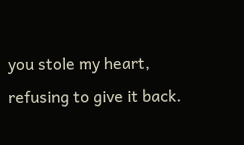you stole my heart,
refusing to give it back.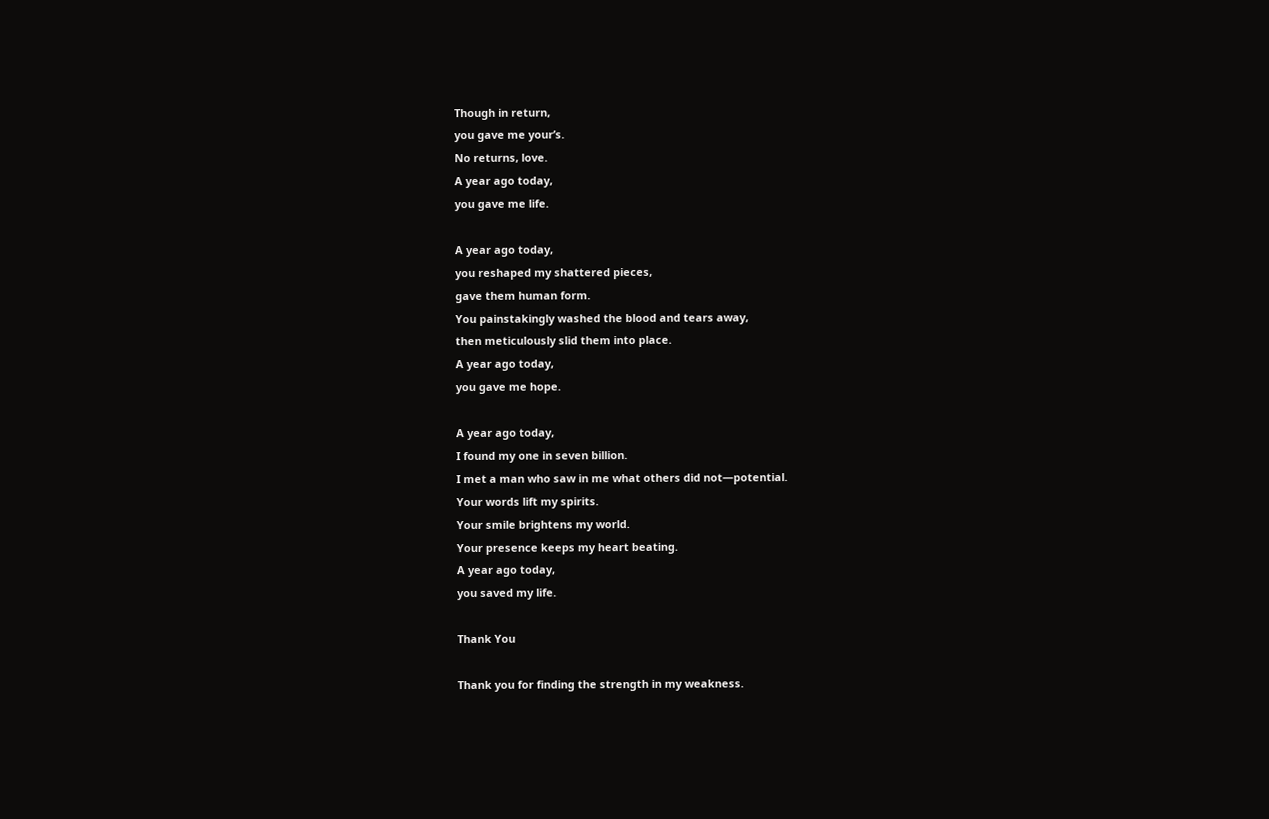Though in return,
you gave me your’s.
No returns, love.
A year ago today,
you gave me life.

A year ago today,
you reshaped my shattered pieces,
gave them human form.
You painstakingly washed the blood and tears away,
then meticulously slid them into place.
A year ago today,
you gave me hope.

A year ago today,
I found my one in seven billion.
I met a man who saw in me what others did not—potential.
Your words lift my spirits.
Your smile brightens my world.
Your presence keeps my heart beating.
A year ago today,
you saved my life.

Thank You

Thank you for finding the strength in my weakness.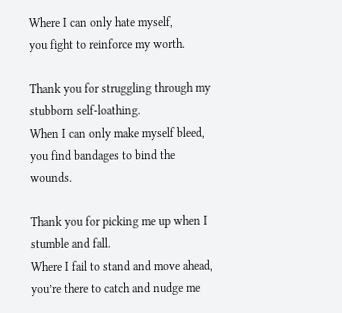Where I can only hate myself,
you fight to reinforce my worth.

Thank you for struggling through my stubborn self-loathing.
When I can only make myself bleed,
you find bandages to bind the wounds.

Thank you for picking me up when I stumble and fall.
Where I fail to stand and move ahead,
you’re there to catch and nudge me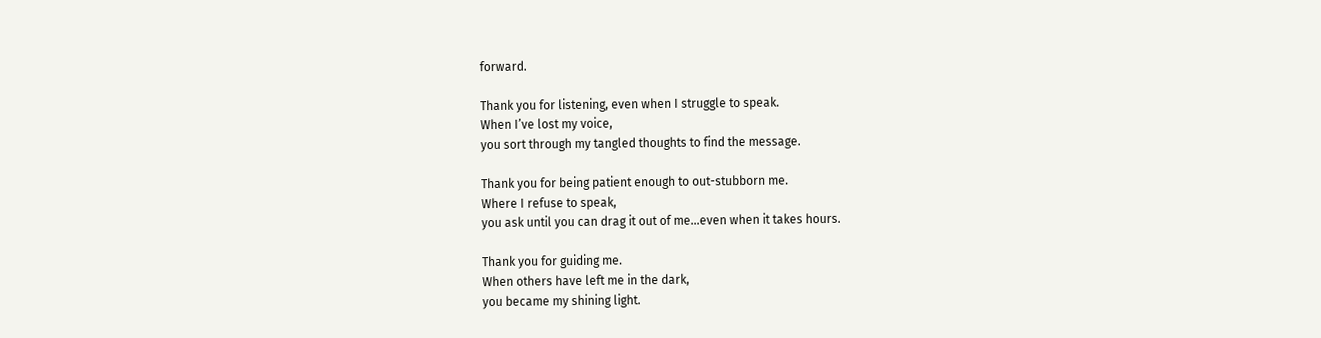forward.

Thank you for listening, even when I struggle to speak.
When I’ve lost my voice,
you sort through my tangled thoughts to find the message.

Thank you for being patient enough to out-stubborn me.
Where I refuse to speak,
you ask until you can drag it out of me…even when it takes hours.

Thank you for guiding me.
When others have left me in the dark,
you became my shining light.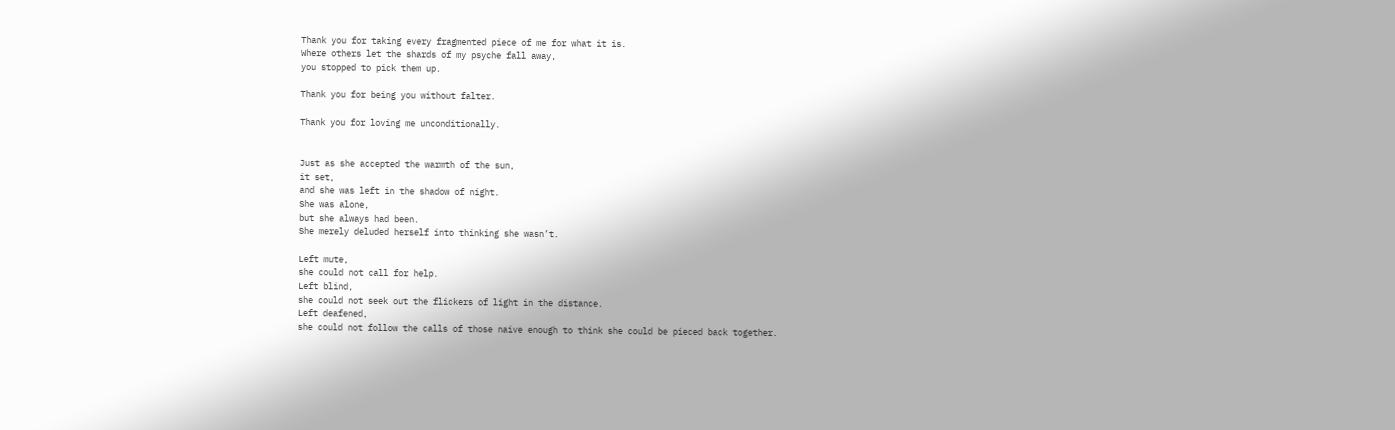Thank you for taking every fragmented piece of me for what it is.
Where others let the shards of my psyche fall away,
you stopped to pick them up.

Thank you for being you without falter.

Thank you for loving me unconditionally.


Just as she accepted the warmth of the sun,
it set,
and she was left in the shadow of night.
She was alone,
but she always had been.
She merely deluded herself into thinking she wasn’t.

Left mute,
she could not call for help.
Left blind,
she could not seek out the flickers of light in the distance.
Left deafened,
she could not follow the calls of those naive enough to think she could be pieced back together.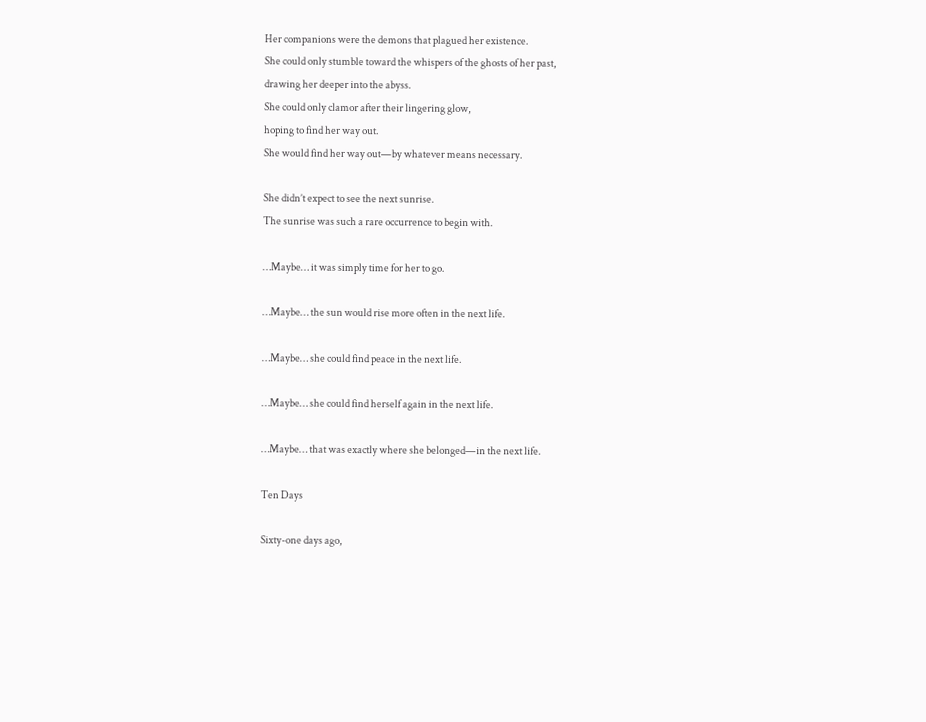Her companions were the demons that plagued her existence.
She could only stumble toward the whispers of the ghosts of her past,
drawing her deeper into the abyss.
She could only clamor after their lingering glow,
hoping to find her way out.
She would find her way out—by whatever means necessary.

She didn’t expect to see the next sunrise.
The sunrise was such a rare occurrence to begin with.

…Maybe… it was simply time for her to go.

…Maybe… the sun would rise more often in the next life.

…Maybe… she could find peace in the next life.

…Maybe… she could find herself again in the next life.

…Maybe… that was exactly where she belonged—in the next life.

Ten Days

Sixty-one days ago,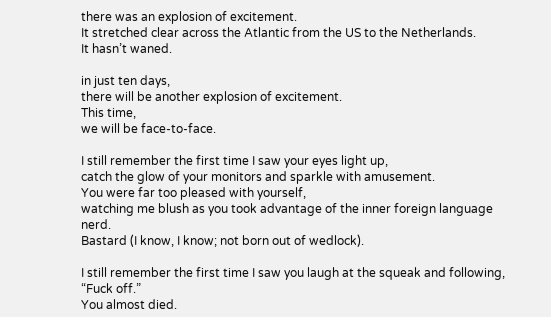there was an explosion of excitement.
It stretched clear across the Atlantic from the US to the Netherlands.
It hasn’t waned.

in just ten days,
there will be another explosion of excitement.
This time,
we will be face-to-face.

I still remember the first time I saw your eyes light up,
catch the glow of your monitors and sparkle with amusement.
You were far too pleased with yourself,
watching me blush as you took advantage of the inner foreign language nerd.
Bastard (I know, I know; not born out of wedlock).

I still remember the first time I saw you laugh at the squeak and following, “Fuck off.”
You almost died.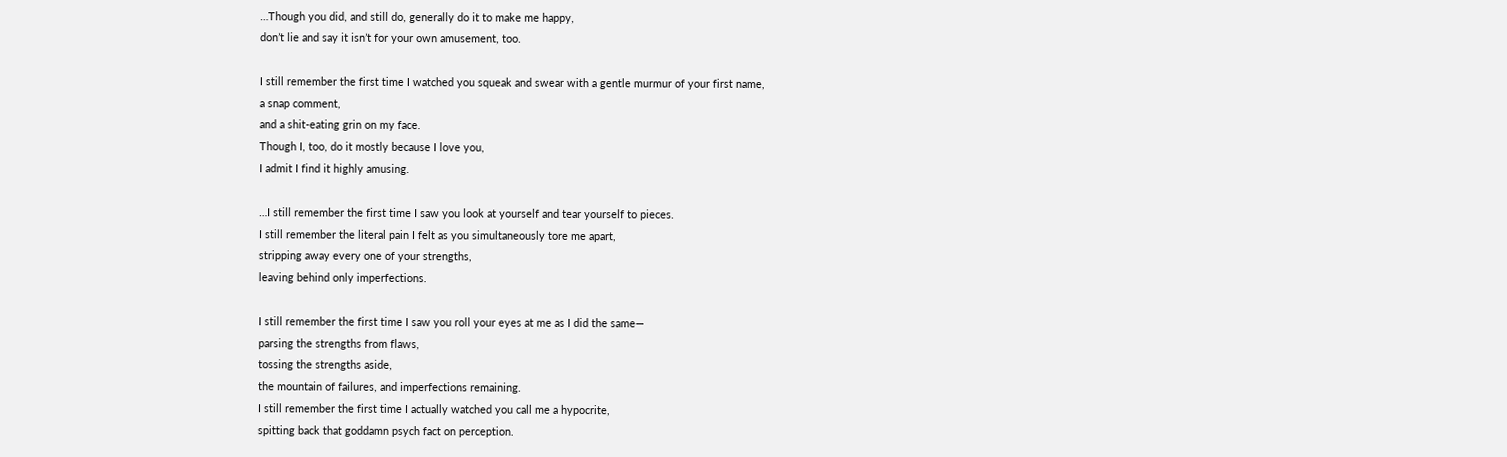…Though you did, and still do, generally do it to make me happy,
don’t lie and say it isn’t for your own amusement, too.

I still remember the first time I watched you squeak and swear with a gentle murmur of your first name,
a snap comment,
and a shit-eating grin on my face.
Though I, too, do it mostly because I love you,
I admit I find it highly amusing.

…I still remember the first time I saw you look at yourself and tear yourself to pieces.
I still remember the literal pain I felt as you simultaneously tore me apart,
stripping away every one of your strengths,
leaving behind only imperfections.

I still remember the first time I saw you roll your eyes at me as I did the same—
parsing the strengths from flaws,
tossing the strengths aside,
the mountain of failures, and imperfections remaining.
I still remember the first time I actually watched you call me a hypocrite,
spitting back that goddamn psych fact on perception.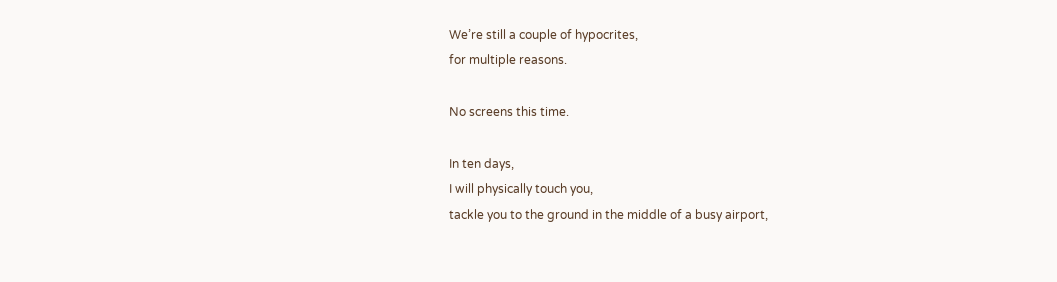We’re still a couple of hypocrites,
for multiple reasons.

No screens this time.

In ten days,
I will physically touch you,
tackle you to the ground in the middle of a busy airport,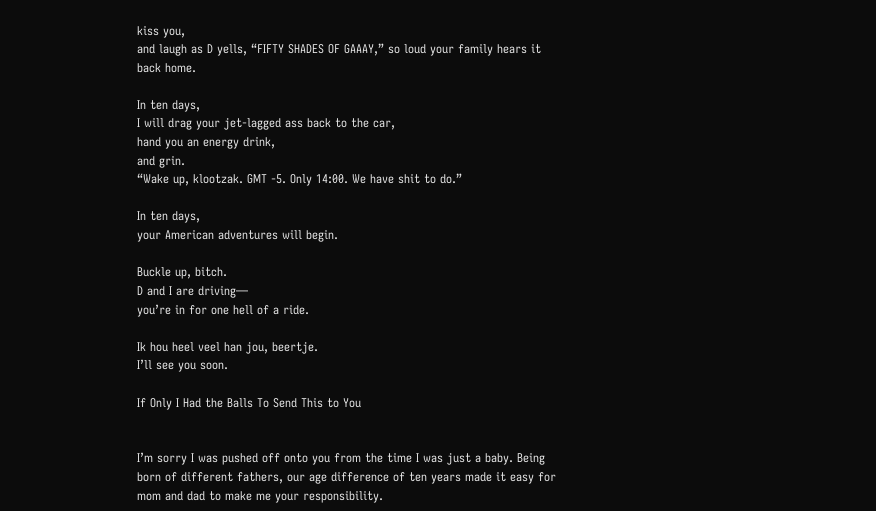kiss you,
and laugh as D yells, “FIFTY SHADES OF GAAAY,” so loud your family hears it back home.

In ten days,
I will drag your jet-lagged ass back to the car,
hand you an energy drink,
and grin.
“Wake up, klootzak. GMT -5. Only 14:00. We have shit to do.”

In ten days,
your American adventures will begin.

Buckle up, bitch.
D and I are driving—
you’re in for one hell of a ride.

Ik hou heel veel han jou, beertje.
I’ll see you soon.

If Only I Had the Balls To Send This to You


I’m sorry I was pushed off onto you from the time I was just a baby. Being born of different fathers, our age difference of ten years made it easy for mom and dad to make me your responsibility.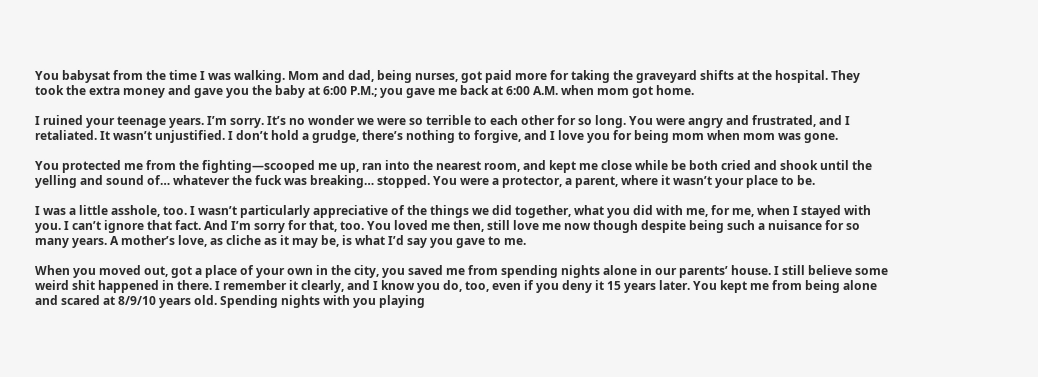You babysat from the time I was walking. Mom and dad, being nurses, got paid more for taking the graveyard shifts at the hospital. They took the extra money and gave you the baby at 6:00 P.M.; you gave me back at 6:00 A.M. when mom got home.

I ruined your teenage years. I’m sorry. It’s no wonder we were so terrible to each other for so long. You were angry and frustrated, and I retaliated. It wasn’t unjustified. I don’t hold a grudge, there’s nothing to forgive, and I love you for being mom when mom was gone.

You protected me from the fighting—scooped me up, ran into the nearest room, and kept me close while be both cried and shook until the yelling and sound of… whatever the fuck was breaking… stopped. You were a protector, a parent, where it wasn’t your place to be.

I was a little asshole, too. I wasn’t particularly appreciative of the things we did together, what you did with me, for me, when I stayed with you. I can’t ignore that fact. And I’m sorry for that, too. You loved me then, still love me now though despite being such a nuisance for so many years. A mother’s love, as cliche as it may be, is what I’d say you gave to me.

When you moved out, got a place of your own in the city, you saved me from spending nights alone in our parents’ house. I still believe some weird shit happened in there. I remember it clearly, and I know you do, too, even if you deny it 15 years later. You kept me from being alone and scared at 8/9/10 years old. Spending nights with you playing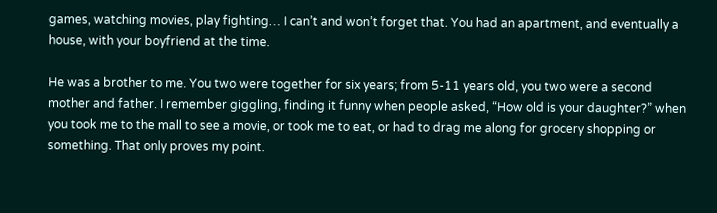games, watching movies, play fighting… I can’t and won’t forget that. You had an apartment, and eventually a house, with your boyfriend at the time.

He was a brother to me. You two were together for six years; from 5-11 years old, you two were a second mother and father. I remember giggling, finding it funny when people asked, “How old is your daughter?” when you took me to the mall to see a movie, or took me to eat, or had to drag me along for grocery shopping or something. That only proves my point.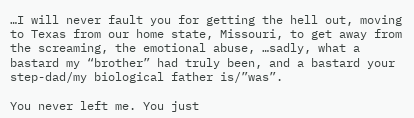…I will never fault you for getting the hell out, moving to Texas from our home state, Missouri, to get away from the screaming, the emotional abuse, …sadly, what a bastard my “brother” had truly been, and a bastard your step-dad/my biological father is/”was”.

You never left me. You just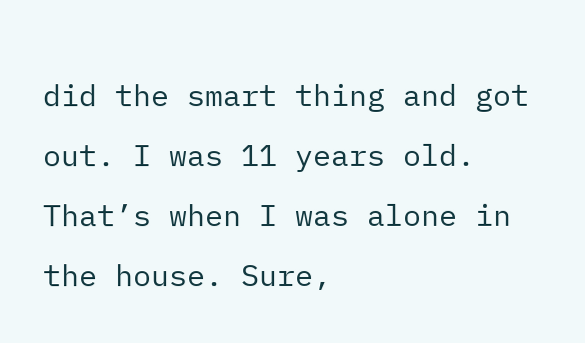did the smart thing and got out. I was 11 years old. That’s when I was alone in the house. Sure,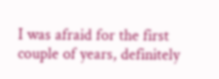I was afraid for the first couple of years, definitely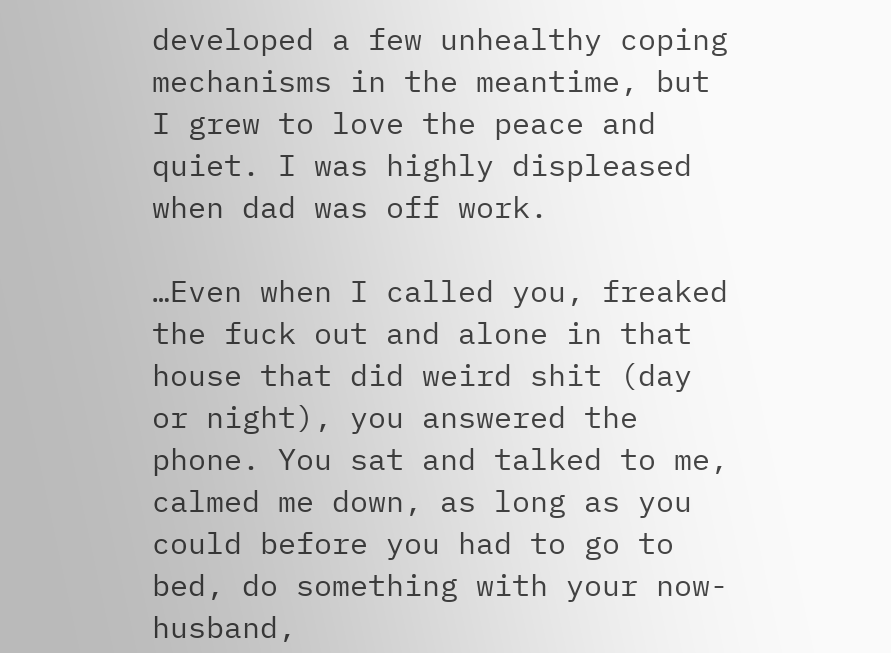developed a few unhealthy coping mechanisms in the meantime, but I grew to love the peace and quiet. I was highly displeased when dad was off work.

…Even when I called you, freaked the fuck out and alone in that house that did weird shit (day or night), you answered the phone. You sat and talked to me, calmed me down, as long as you could before you had to go to bed, do something with your now-husband,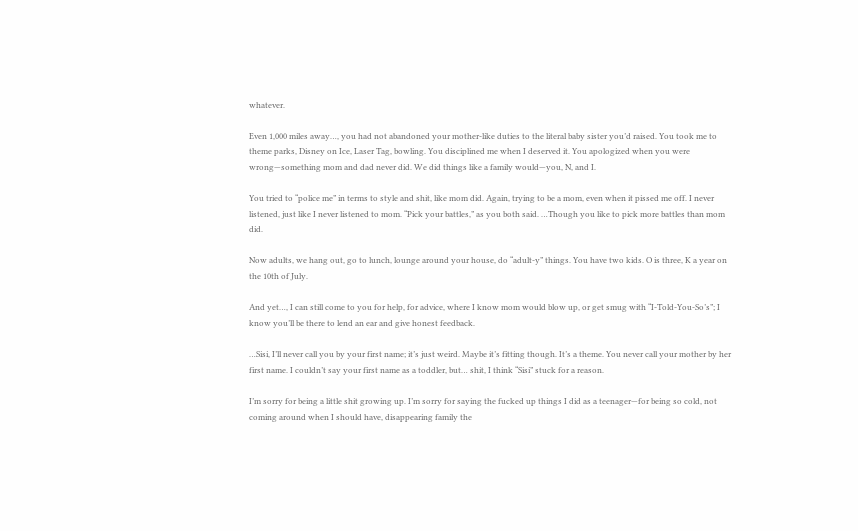whatever.

Even 1,000 miles away…, you had not abandoned your mother-like duties to the literal baby sister you’d raised. You took me to theme parks, Disney on Ice, Laser Tag, bowling. You disciplined me when I deserved it. You apologized when you were wrong—something mom and dad never did. We did things like a family would—you, N, and I.

You tried to “police me” in terms to style and shit, like mom did. Again, trying to be a mom, even when it pissed me off. I never listened, just like I never listened to mom. “Pick your battles,” as you both said. …Though you like to pick more battles than mom did.

Now adults, we hang out, go to lunch, lounge around your house, do “adult-y” things. You have two kids. O is three, K a year on the 10th of July.

And yet…, I can still come to you for help, for advice, where I know mom would blow up, or get smug with “I-Told-You-So’s”; I know you’ll be there to lend an ear and give honest feedback.

…Sisi, I’ll never call you by your first name; it’s just weird. Maybe it’s fitting though. It’s a theme. You never call your mother by her first name. I couldn’t say your first name as a toddler, but… shit, I think “Sisi” stuck for a reason.

I’m sorry for being a little shit growing up. I’m sorry for saying the fucked up things I did as a teenager—for being so cold, not coming around when I should have, disappearing family the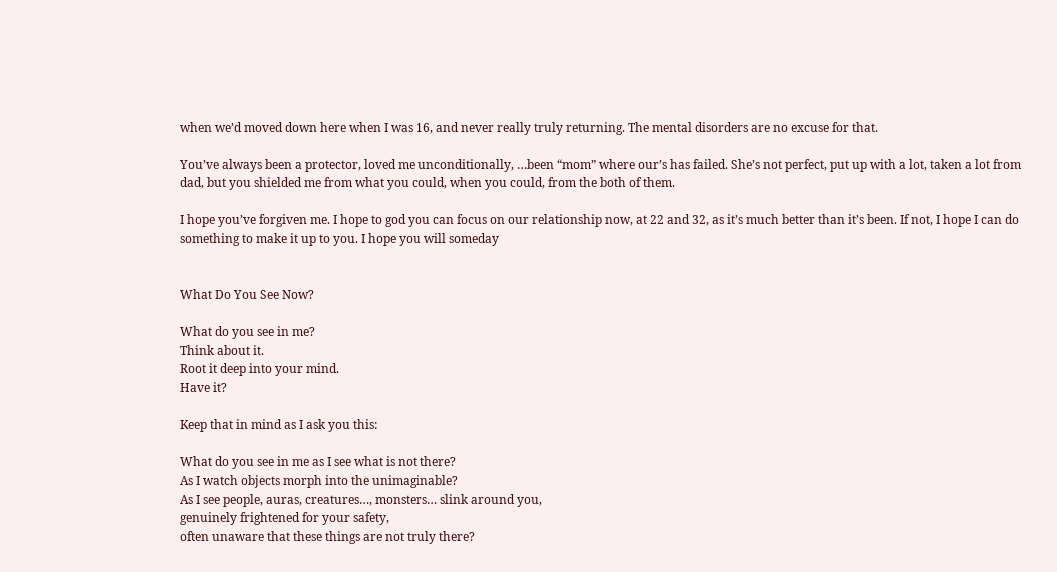when we’d moved down here when I was 16, and never really truly returning. The mental disorders are no excuse for that.

You’ve always been a protector, loved me unconditionally, …been “mom” where our’s has failed. She’s not perfect, put up with a lot, taken a lot from dad, but you shielded me from what you could, when you could, from the both of them.

I hope you’ve forgiven me. I hope to god you can focus on our relationship now, at 22 and 32, as it’s much better than it’s been. If not, I hope I can do something to make it up to you. I hope you will someday


What Do You See Now?

What do you see in me?
Think about it.
Root it deep into your mind.
Have it?

Keep that in mind as I ask you this:

What do you see in me as I see what is not there?
As I watch objects morph into the unimaginable?
As I see people, auras, creatures…, monsters… slink around you,
genuinely frightened for your safety,
often unaware that these things are not truly there?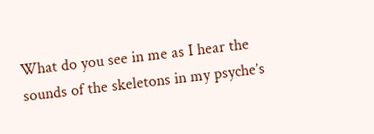What do you see in me as I hear the sounds of the skeletons in my psyche’s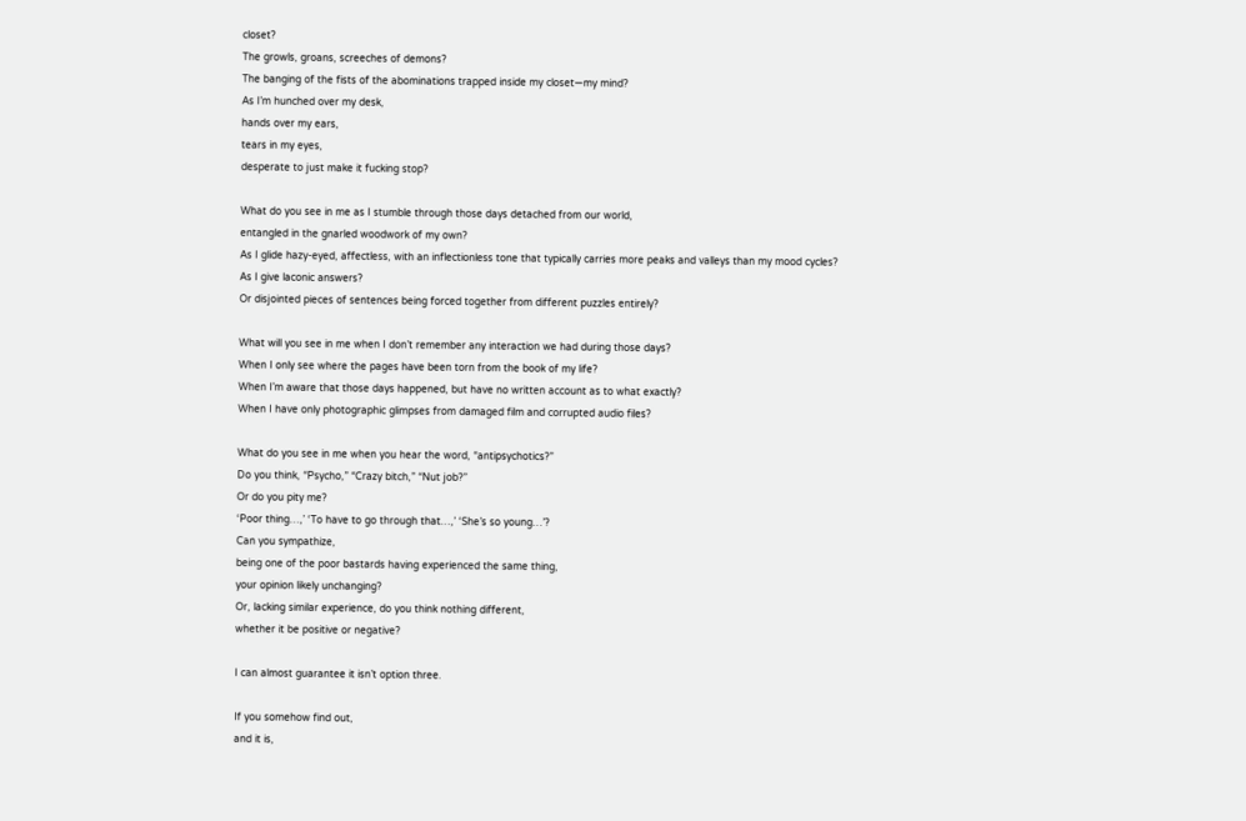closet?
The growls, groans, screeches of demons?
The banging of the fists of the abominations trapped inside my closet—my mind?
As I’m hunched over my desk,
hands over my ears,
tears in my eyes,
desperate to just make it fucking stop?

What do you see in me as I stumble through those days detached from our world,
entangled in the gnarled woodwork of my own?
As I glide hazy-eyed, affectless, with an inflectionless tone that typically carries more peaks and valleys than my mood cycles?
As I give laconic answers?
Or disjointed pieces of sentences being forced together from different puzzles entirely?

What will you see in me when I don’t remember any interaction we had during those days?
When I only see where the pages have been torn from the book of my life?
When I’m aware that those days happened, but have no written account as to what exactly?
When I have only photographic glimpses from damaged film and corrupted audio files?

What do you see in me when you hear the word, “antipsychotics?”
Do you think, “Psycho,” “Crazy bitch,” “Nut job?”
Or do you pity me?
‘Poor thing…,’ ‘To have to go through that…,’ ‘She’s so young…’?
Can you sympathize,
being one of the poor bastards having experienced the same thing,
your opinion likely unchanging?
Or, lacking similar experience, do you think nothing different,
whether it be positive or negative?

I can almost guarantee it isn’t option three.

If you somehow find out,
and it is,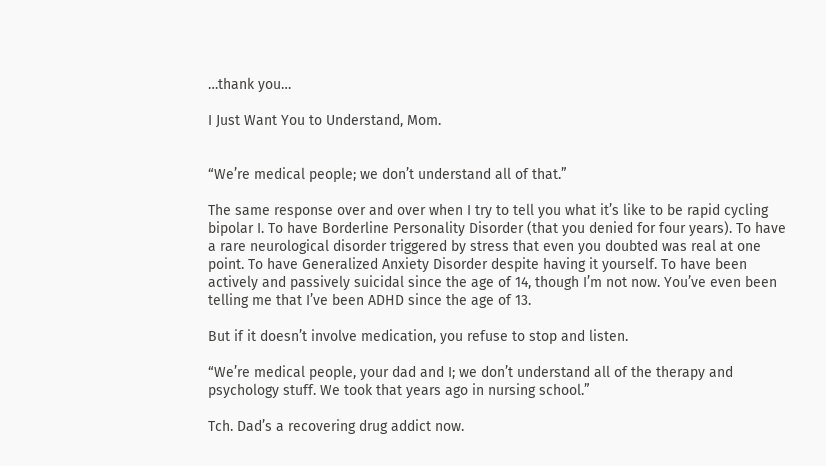…thank you…

I Just Want You to Understand, Mom.


“We’re medical people; we don’t understand all of that.”

The same response over and over when I try to tell you what it’s like to be rapid cycling bipolar I. To have Borderline Personality Disorder (that you denied for four years). To have a rare neurological disorder triggered by stress that even you doubted was real at one point. To have Generalized Anxiety Disorder despite having it yourself. To have been actively and passively suicidal since the age of 14, though I’m not now. You’ve even been telling me that I’ve been ADHD since the age of 13.

But if it doesn’t involve medication, you refuse to stop and listen.

“We’re medical people, your dad and I; we don’t understand all of the therapy and psychology stuff. We took that years ago in nursing school.”

Tch. Dad’s a recovering drug addict now.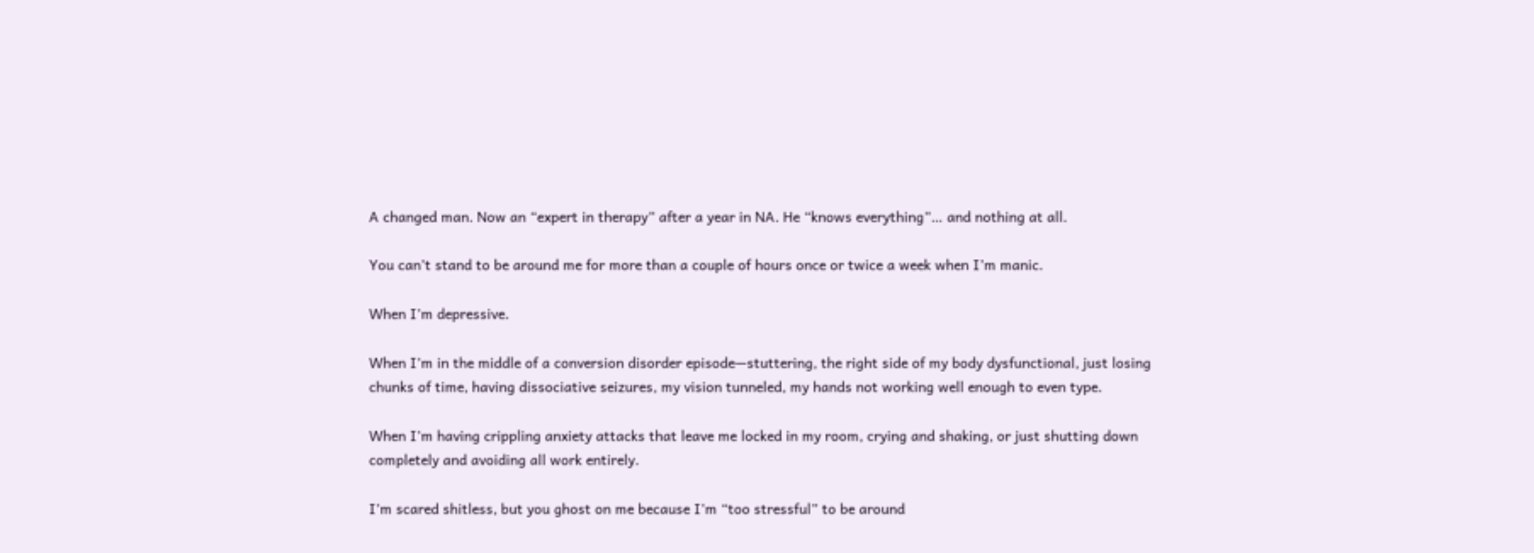A changed man. Now an “expert in therapy” after a year in NA. He “knows everything”… and nothing at all.

You can’t stand to be around me for more than a couple of hours once or twice a week when I’m manic.

When I’m depressive.

When I’m in the middle of a conversion disorder episode—stuttering, the right side of my body dysfunctional, just losing chunks of time, having dissociative seizures, my vision tunneled, my hands not working well enough to even type.

When I’m having crippling anxiety attacks that leave me locked in my room, crying and shaking, or just shutting down completely and avoiding all work entirely.

I’m scared shitless, but you ghost on me because I’m “too stressful” to be around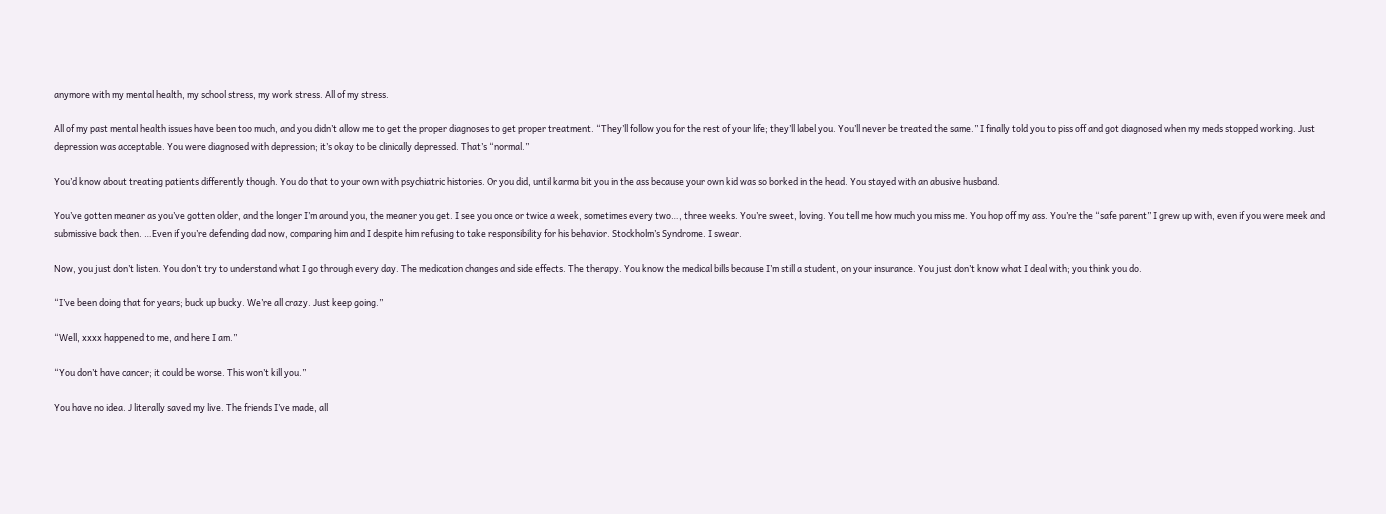anymore with my mental health, my school stress, my work stress. All of my stress.

All of my past mental health issues have been too much, and you didn’t allow me to get the proper diagnoses to get proper treatment. “They’ll follow you for the rest of your life; they’ll label you. You’ll never be treated the same.” I finally told you to piss off and got diagnosed when my meds stopped working. Just depression was acceptable. You were diagnosed with depression; it’s okay to be clinically depressed. That’s “normal.”

You’d know about treating patients differently though. You do that to your own with psychiatric histories. Or you did, until karma bit you in the ass because your own kid was so borked in the head. You stayed with an abusive husband.

You’ve gotten meaner as you’ve gotten older, and the longer I’m around you, the meaner you get. I see you once or twice a week, sometimes every two…, three weeks. You’re sweet, loving. You tell me how much you miss me. You hop off my ass. You’re the “safe parent” I grew up with, even if you were meek and submissive back then. …Even if you’re defending dad now, comparing him and I despite him refusing to take responsibility for his behavior. Stockholm’s Syndrome. I swear.

Now, you just don’t listen. You don’t try to understand what I go through every day. The medication changes and side effects. The therapy. You know the medical bills because I’m still a student, on your insurance. You just don’t know what I deal with; you think you do.

“I’ve been doing that for years; buck up bucky. We’re all crazy. Just keep going.”

“Well, xxxx happened to me, and here I am.”

“You don’t have cancer; it could be worse. This won’t kill you.”

You have no idea. J literally saved my live. The friends I’ve made, all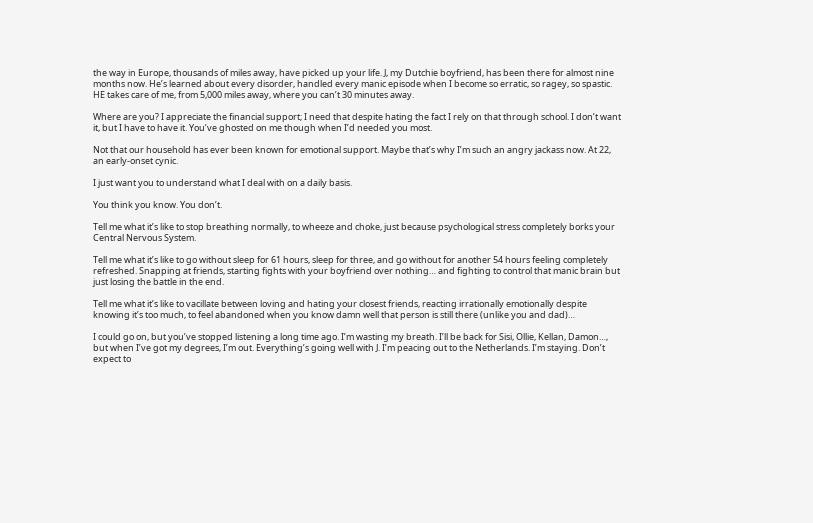the way in Europe, thousands of miles away, have picked up your life. J, my Dutchie boyfriend, has been there for almost nine months now. He’s learned about every disorder, handled every manic episode when I become so erratic, so ragey, so spastic. HE takes care of me, from 5,000 miles away, where you can’t 30 minutes away.

Where are you? I appreciate the financial support; I need that despite hating the fact I rely on that through school. I don’t want it, but I have to have it. You’ve ghosted on me though when I’d needed you most.

Not that our household has ever been known for emotional support. Maybe that’s why I’m such an angry jackass now. At 22, an early-onset cynic.

I just want you to understand what I deal with on a daily basis.

You think you know. You don’t.

Tell me what it’s like to stop breathing normally, to wheeze and choke, just because psychological stress completely borks your Central Nervous System.

Tell me what it’s like to go without sleep for 61 hours, sleep for three, and go without for another 54 hours feeling completely refreshed. Snapping at friends, starting fights with your boyfriend over nothing… and fighting to control that manic brain but just losing the battle in the end.

Tell me what it’s like to vacillate between loving and hating your closest friends, reacting irrationally emotionally despite knowing it’s too much, to feel abandoned when you know damn well that person is still there (unlike you and dad)…

I could go on, but you’ve stopped listening a long time ago. I’m wasting my breath. I’ll be back for Sisi, Ollie, Kellan, Damon…, but when I’ve got my degrees, I’m out. Everything’s going well with J. I’m peacing out to the Netherlands. I’m staying. Don’t expect to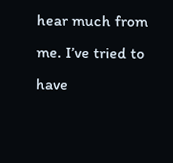hear much from me. I’ve tried to have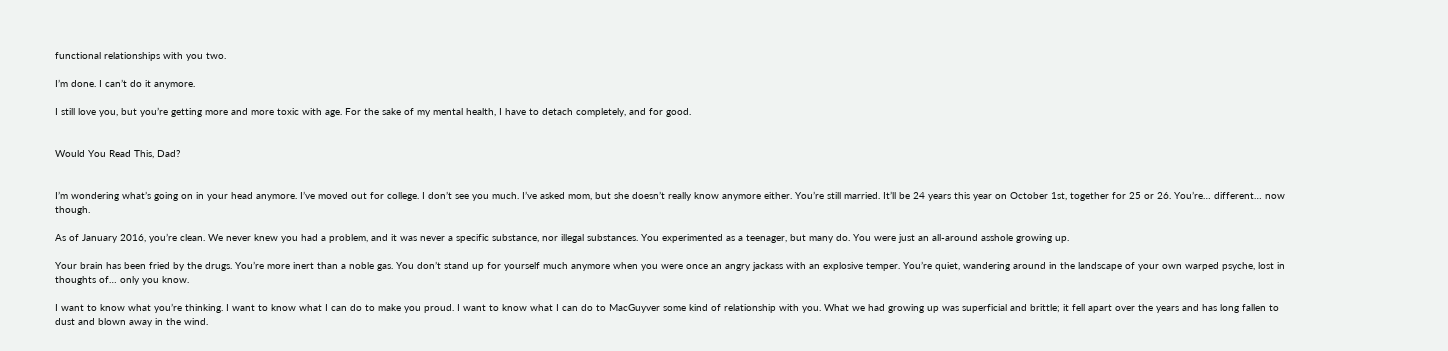functional relationships with you two.

I’m done. I can’t do it anymore.

I still love you, but you’re getting more and more toxic with age. For the sake of my mental health, I have to detach completely, and for good.


Would You Read This, Dad?


I’m wondering what’s going on in your head anymore. I’ve moved out for college. I don’t see you much. I’ve asked mom, but she doesn’t really know anymore either. You’re still married. It’ll be 24 years this year on October 1st, together for 25 or 26. You’re… different… now though.

As of January 2016, you’re clean. We never knew you had a problem, and it was never a specific substance, nor illegal substances. You experimented as a teenager, but many do. You were just an all-around asshole growing up.

Your brain has been fried by the drugs. You’re more inert than a noble gas. You don’t stand up for yourself much anymore when you were once an angry jackass with an explosive temper. You’re quiet, wandering around in the landscape of your own warped psyche, lost in thoughts of… only you know.

I want to know what you’re thinking. I want to know what I can do to make you proud. I want to know what I can do to MacGuyver some kind of relationship with you. What we had growing up was superficial and brittle; it fell apart over the years and has long fallen to dust and blown away in the wind.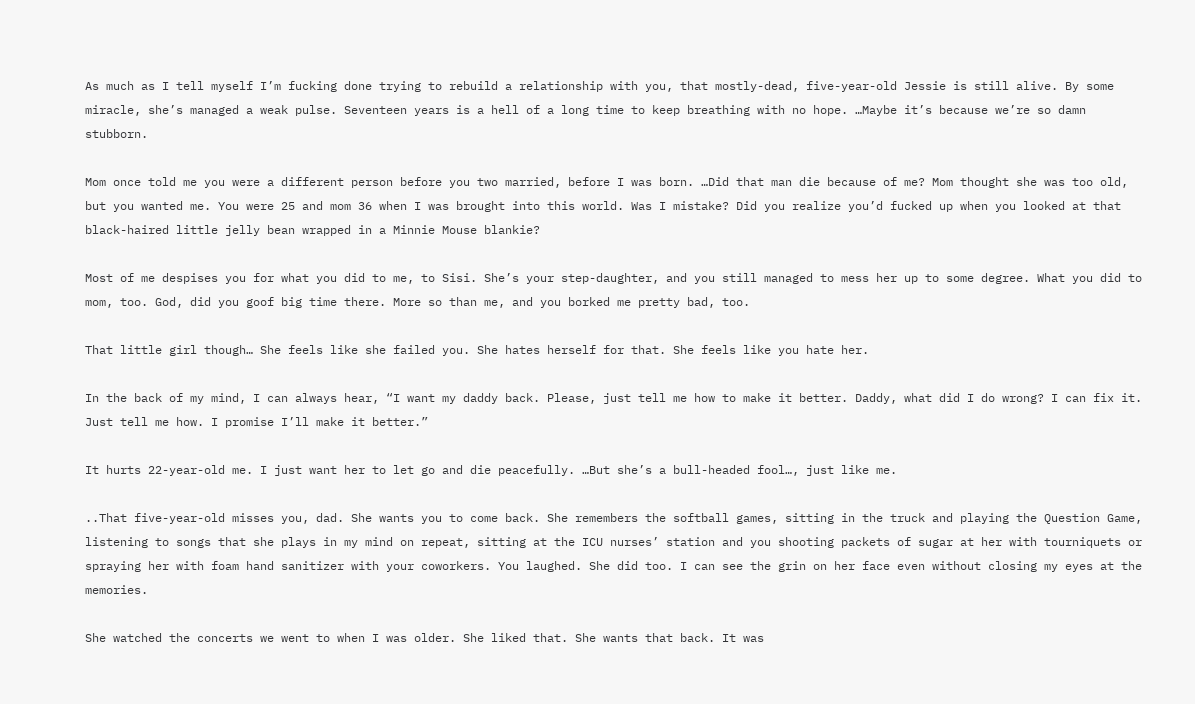As much as I tell myself I’m fucking done trying to rebuild a relationship with you, that mostly-dead, five-year-old Jessie is still alive. By some miracle, she’s managed a weak pulse. Seventeen years is a hell of a long time to keep breathing with no hope. …Maybe it’s because we’re so damn stubborn.

Mom once told me you were a different person before you two married, before I was born. …Did that man die because of me? Mom thought she was too old, but you wanted me. You were 25 and mom 36 when I was brought into this world. Was I mistake? Did you realize you’d fucked up when you looked at that black-haired little jelly bean wrapped in a Minnie Mouse blankie?

Most of me despises you for what you did to me, to Sisi. She’s your step-daughter, and you still managed to mess her up to some degree. What you did to mom, too. God, did you goof big time there. More so than me, and you borked me pretty bad, too.

That little girl though… She feels like she failed you. She hates herself for that. She feels like you hate her.

In the back of my mind, I can always hear, “I want my daddy back. Please, just tell me how to make it better. Daddy, what did I do wrong? I can fix it. Just tell me how. I promise I’ll make it better.”

It hurts 22-year-old me. I just want her to let go and die peacefully. …But she’s a bull-headed fool…, just like me.

..That five-year-old misses you, dad. She wants you to come back. She remembers the softball games, sitting in the truck and playing the Question Game, listening to songs that she plays in my mind on repeat, sitting at the ICU nurses’ station and you shooting packets of sugar at her with tourniquets or spraying her with foam hand sanitizer with your coworkers. You laughed. She did too. I can see the grin on her face even without closing my eyes at the memories.

She watched the concerts we went to when I was older. She liked that. She wants that back. It was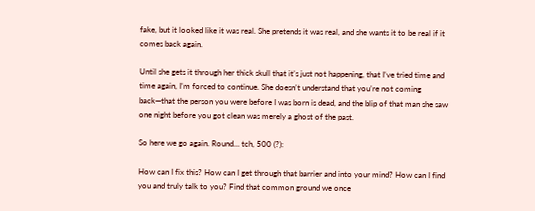fake, but it looked like it was real. She pretends it was real, and she wants it to be real if it comes back again.

Until she gets it through her thick skull that it’s just not happening, that I’ve tried time and time again, I’m forced to continue. She doesn’t understand that you’re not coming back—that the person you were before I was born is dead, and the blip of that man she saw one night before you got clean was merely a ghost of the past.

So here we go again. Round… tch, 500 (?):

How can I fix this? How can I get through that barrier and into your mind? How can I find you and truly talk to you? Find that common ground we once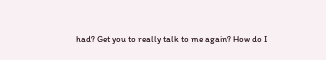had? Get you to really talk to me again? How do I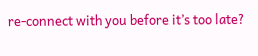re-connect with you before it’s too late?